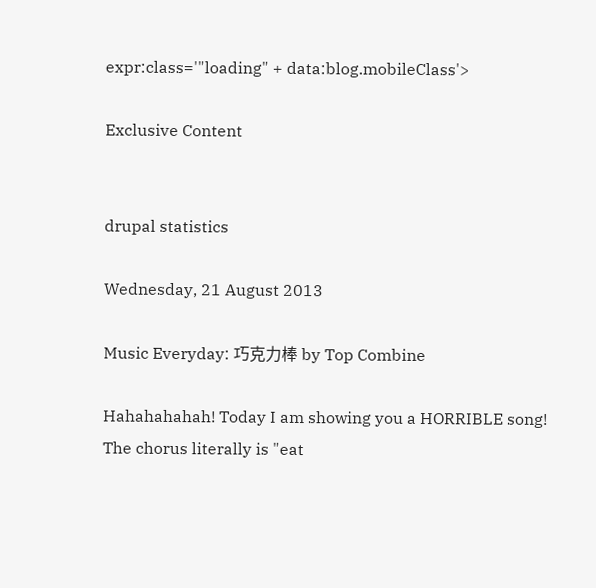expr:class='"loading" + data:blog.mobileClass'>

Exclusive Content


drupal statistics

Wednesday, 21 August 2013

Music Everyday: 巧克力棒 by Top Combine

Hahahahahah! Today I am showing you a HORRIBLE song! The chorus literally is "eat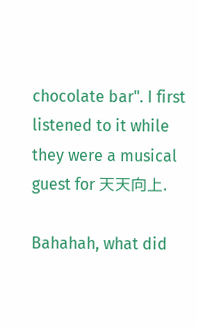chocolate bar". I first listened to it while they were a musical guest for 天天向上.

Bahahah, what did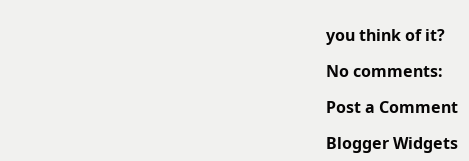you think of it?

No comments:

Post a Comment

Blogger Widgets